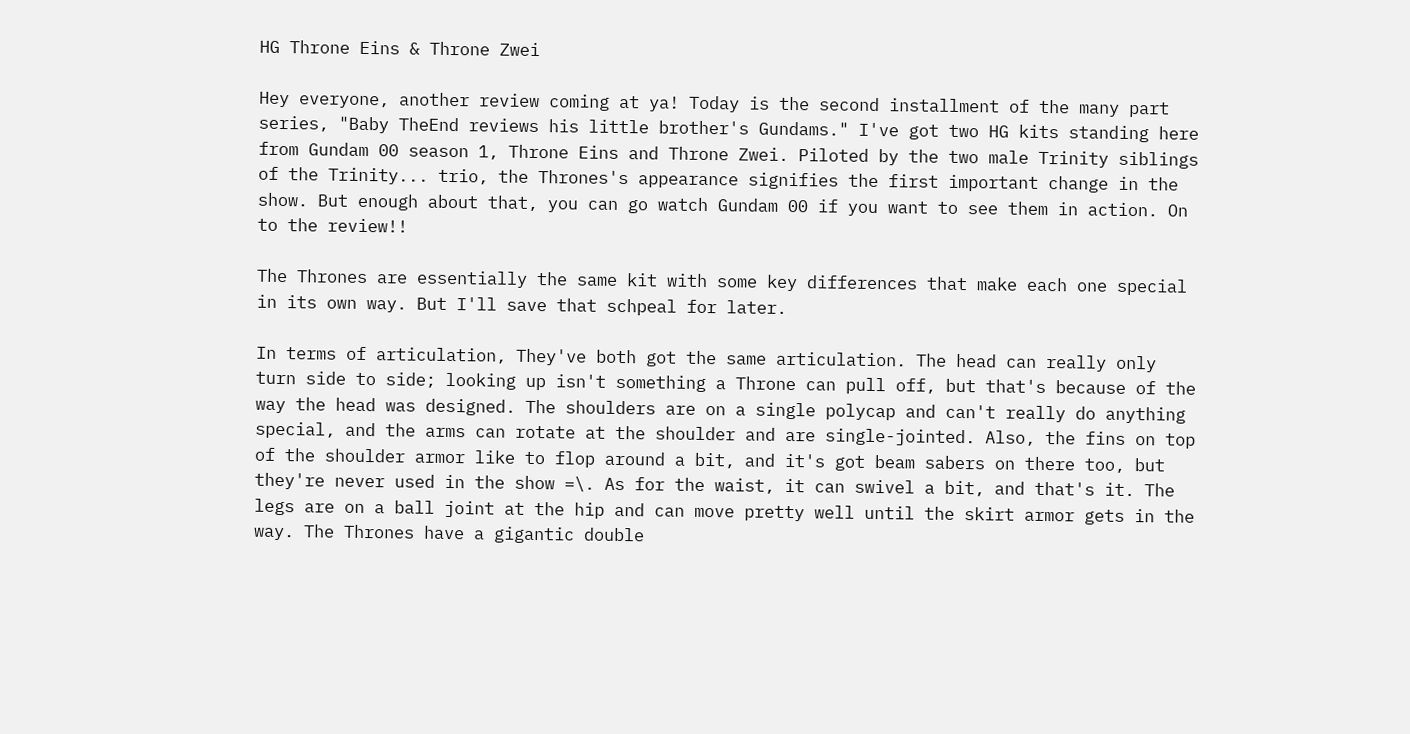HG Throne Eins & Throne Zwei

Hey everyone, another review coming at ya! Today is the second installment of the many part series, "Baby TheEnd reviews his little brother's Gundams." I've got two HG kits standing here from Gundam 00 season 1, Throne Eins and Throne Zwei. Piloted by the two male Trinity siblings of the Trinity... trio, the Thrones's appearance signifies the first important change in the show. But enough about that, you can go watch Gundam 00 if you want to see them in action. On to the review!!

The Thrones are essentially the same kit with some key differences that make each one special in its own way. But I'll save that schpeal for later.

In terms of articulation, They've both got the same articulation. The head can really only turn side to side; looking up isn't something a Throne can pull off, but that's because of the way the head was designed. The shoulders are on a single polycap and can't really do anything special, and the arms can rotate at the shoulder and are single-jointed. Also, the fins on top of the shoulder armor like to flop around a bit, and it's got beam sabers on there too, but they're never used in the show =\. As for the waist, it can swivel a bit, and that's it. The legs are on a ball joint at the hip and can move pretty well until the skirt armor gets in the way. The Thrones have a gigantic double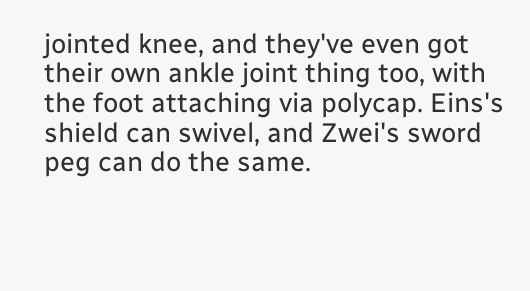jointed knee, and they've even got their own ankle joint thing too, with the foot attaching via polycap. Eins's shield can swivel, and Zwei's sword peg can do the same.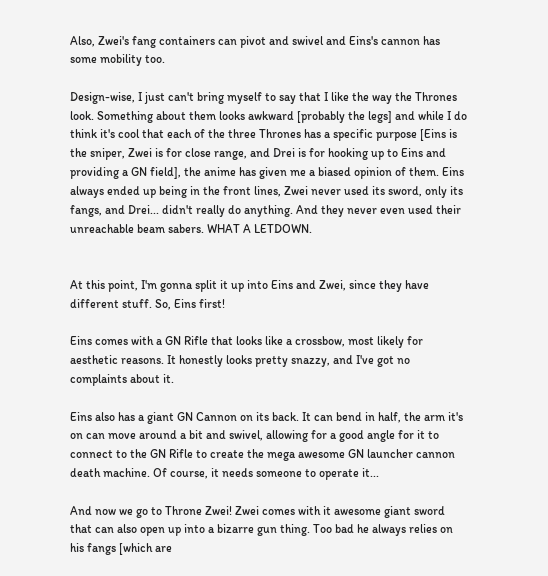Also, Zwei's fang containers can pivot and swivel and Eins's cannon has some mobility too.

Design-wise, I just can't bring myself to say that I like the way the Thrones look. Something about them looks awkward [probably the legs] and while I do think it's cool that each of the three Thrones has a specific purpose [Eins is the sniper, Zwei is for close range, and Drei is for hooking up to Eins and providing a GN field], the anime has given me a biased opinion of them. Eins always ended up being in the front lines, Zwei never used its sword, only its fangs, and Drei... didn't really do anything. And they never even used their unreachable beam sabers. WHAT A LETDOWN.


At this point, I'm gonna split it up into Eins and Zwei, since they have different stuff. So, Eins first!

Eins comes with a GN Rifle that looks like a crossbow, most likely for aesthetic reasons. It honestly looks pretty snazzy, and I've got no complaints about it.

Eins also has a giant GN Cannon on its back. It can bend in half, the arm it's on can move around a bit and swivel, allowing for a good angle for it to connect to the GN Rifle to create the mega awesome GN launcher cannon death machine. Of course, it needs someone to operate it...

And now we go to Throne Zwei! Zwei comes with it awesome giant sword that can also open up into a bizarre gun thing. Too bad he always relies on his fangs [which are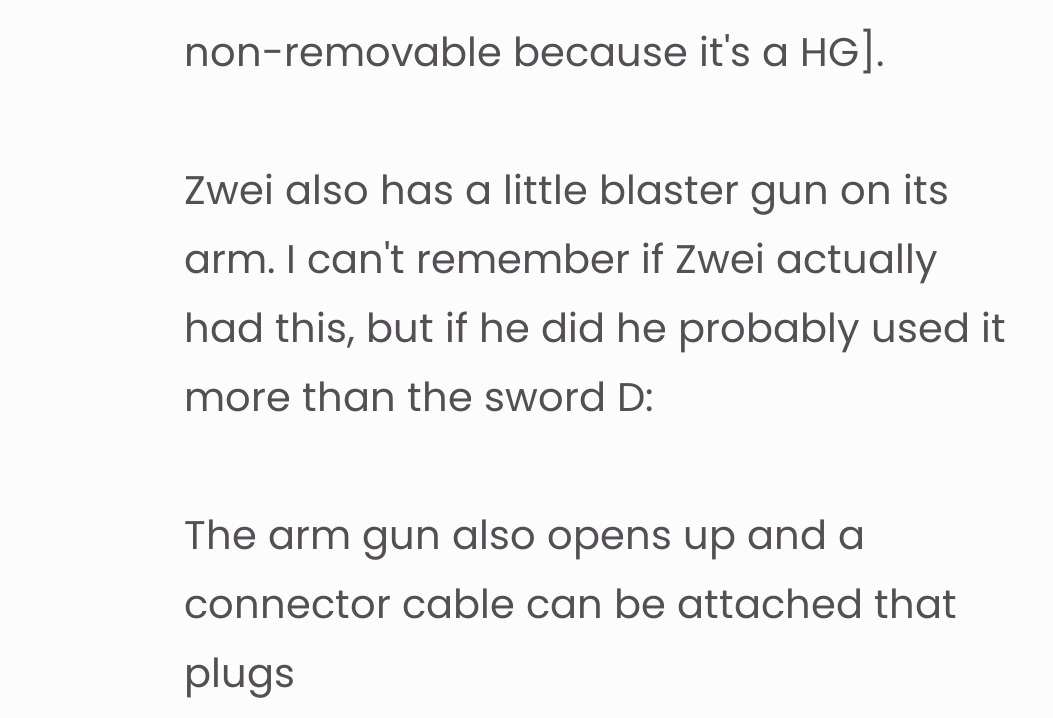non-removable because it's a HG].

Zwei also has a little blaster gun on its arm. I can't remember if Zwei actually had this, but if he did he probably used it more than the sword D:

The arm gun also opens up and a connector cable can be attached that plugs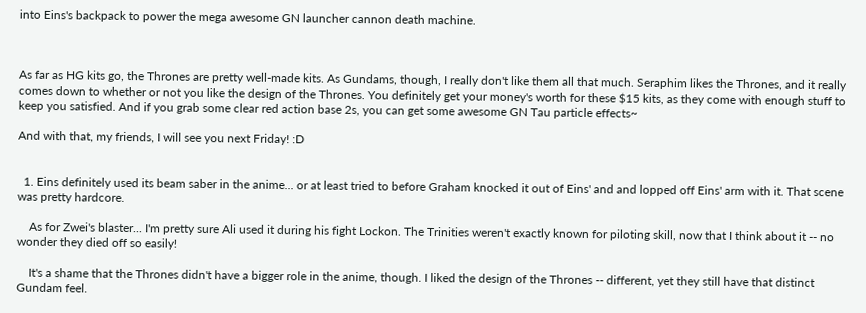into Eins's backpack to power the mega awesome GN launcher cannon death machine.



As far as HG kits go, the Thrones are pretty well-made kits. As Gundams, though, I really don't like them all that much. Seraphim likes the Thrones, and it really comes down to whether or not you like the design of the Thrones. You definitely get your money's worth for these $15 kits, as they come with enough stuff to keep you satisfied. And if you grab some clear red action base 2s, you can get some awesome GN Tau particle effects~

And with that, my friends, I will see you next Friday! :D


  1. Eins definitely used its beam saber in the anime... or at least tried to before Graham knocked it out of Eins' and and lopped off Eins' arm with it. That scene was pretty hardcore.

    As for Zwei's blaster... I'm pretty sure Ali used it during his fight Lockon. The Trinities weren't exactly known for piloting skill, now that I think about it -- no wonder they died off so easily!

    It's a shame that the Thrones didn't have a bigger role in the anime, though. I liked the design of the Thrones -- different, yet they still have that distinct Gundam feel.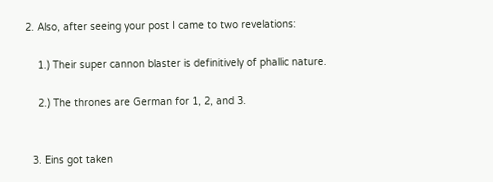2. Also, after seeing your post I came to two revelations:

    1.) Their super cannon blaster is definitively of phallic nature.

    2.) The thrones are German for 1, 2, and 3.


  3. Eins got taken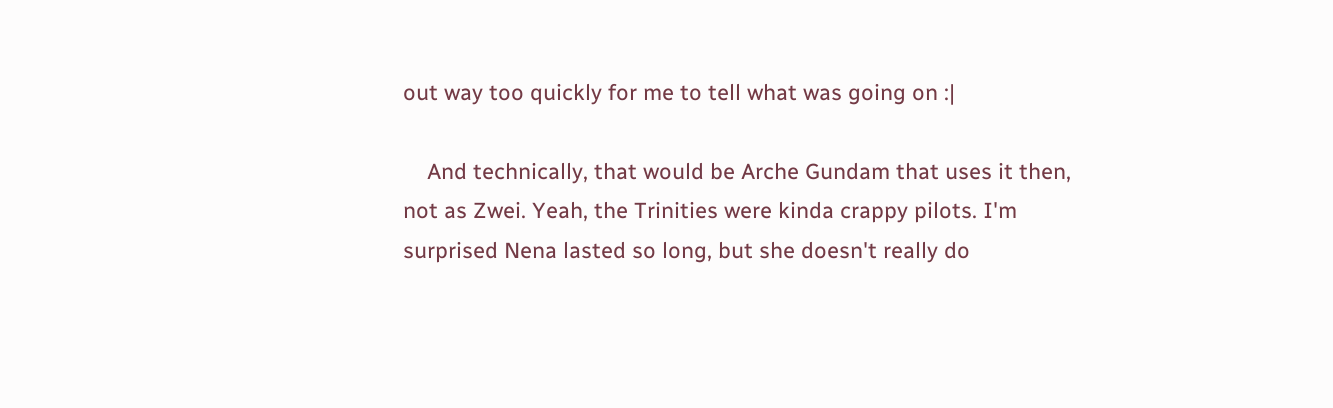out way too quickly for me to tell what was going on :|

    And technically, that would be Arche Gundam that uses it then, not as Zwei. Yeah, the Trinities were kinda crappy pilots. I'm surprised Nena lasted so long, but she doesn't really do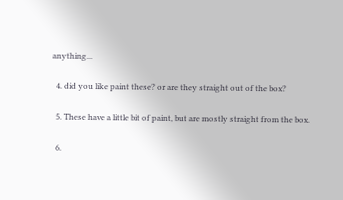anything...

  4. did you like paint these? or are they straight out of the box?

  5. These have a little bit of paint, but are mostly straight from the box.

  6.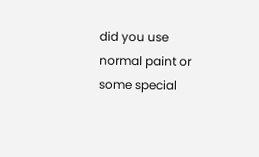did you use normal paint or some special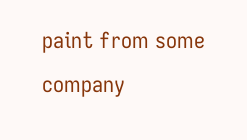paint from some company